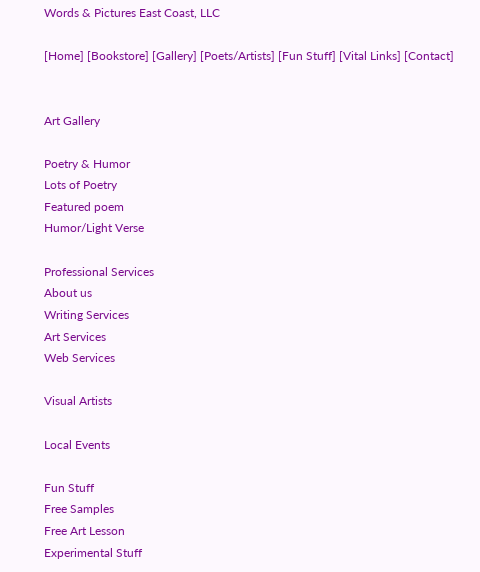Words & Pictures East Coast, LLC

[Home] [Bookstore] [Gallery] [Poets/Artists] [Fun Stuff] [Vital Links] [Contact]


Art Gallery

Poetry & Humor
Lots of Poetry
Featured poem
Humor/Light Verse

Professional Services
About us
Writing Services
Art Services
Web Services

Visual Artists

Local Events

Fun Stuff
Free Samples
Free Art Lesson
Experimental Stuff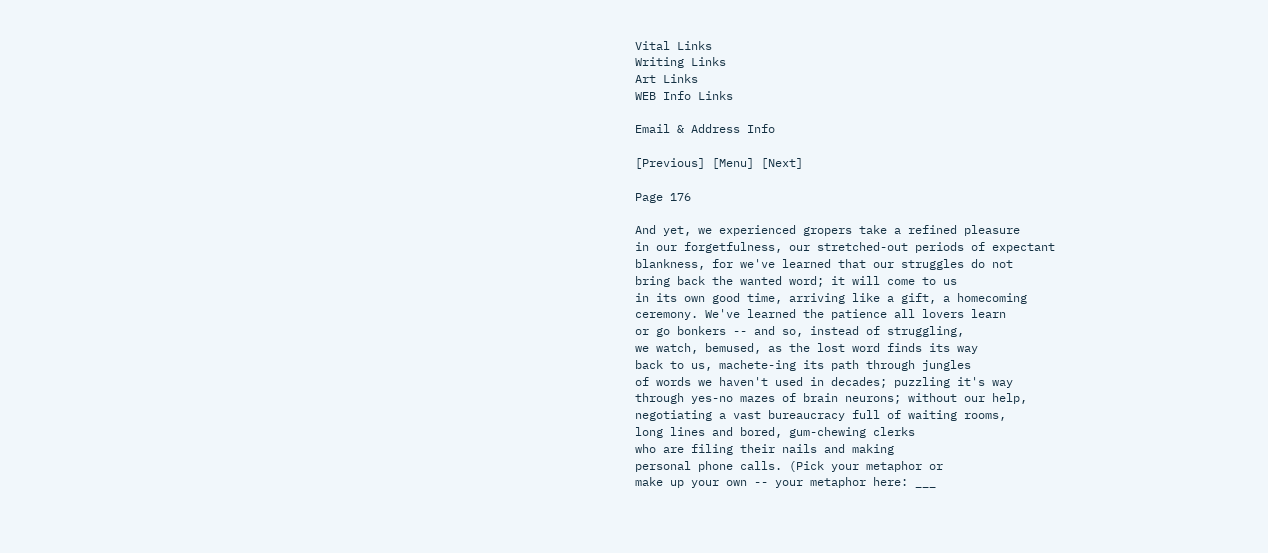Vital Links
Writing Links
Art Links
WEB Info Links

Email & Address Info

[Previous] [Menu] [Next]

Page 176

And yet, we experienced gropers take a refined pleasure
in our forgetfulness, our stretched-out periods of expectant
blankness, for we've learned that our struggles do not
bring back the wanted word; it will come to us
in its own good time, arriving like a gift, a homecoming
ceremony. We've learned the patience all lovers learn
or go bonkers -- and so, instead of struggling,
we watch, bemused, as the lost word finds its way
back to us, machete-ing its path through jungles
of words we haven't used in decades; puzzling it's way
through yes-no mazes of brain neurons; without our help,
negotiating a vast bureaucracy full of waiting rooms,
long lines and bored, gum-chewing clerks
who are filing their nails and making
personal phone calls. (Pick your metaphor or
make up your own -- your metaphor here: ___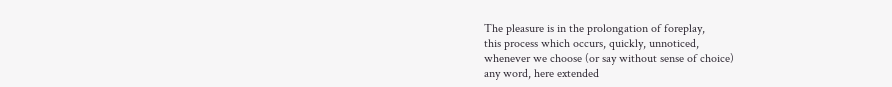The pleasure is in the prolongation of foreplay,
this process which occurs, quickly, unnoticed,
whenever we choose (or say without sense of choice)
any word, here extended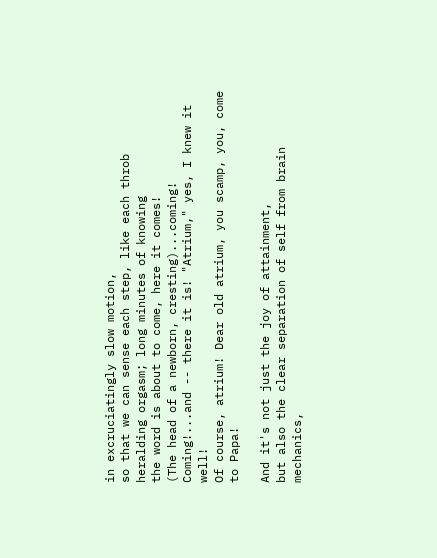in excruciatingly slow motion,
so that we can sense each step, like each throb
heralding orgasm; long minutes of knowing
the word is about to come, here it comes!
(The head of a newborn, cresting)...coming!
Coming!...and -- there it is! "Atrium," yes, I knew it well!
Of course, atrium! Dear old atrium, you scamp, you, come
to Papa!

And it's not just the joy of attainment,
but also the clear separation of self from brain mechanics,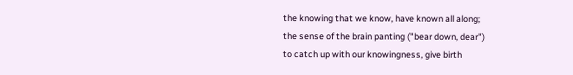the knowing that we know, have known all along;
the sense of the brain panting ("bear down, dear")
to catch up with our knowingness, give birth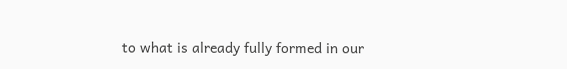to what is already fully formed in our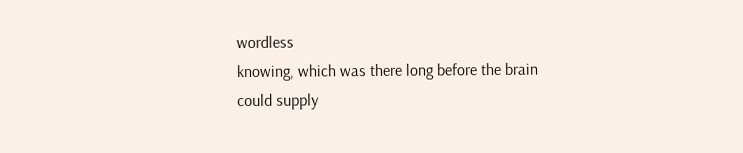wordless
knowing, which was there long before the brain
could supply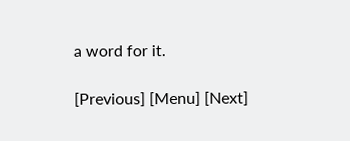a word for it.

[Previous] [Menu] [Next]